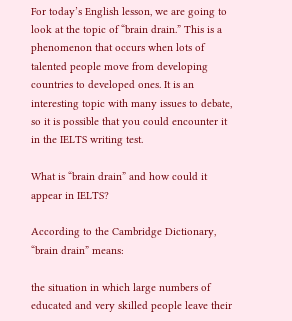For today’s English lesson, we are going to look at the topic of “brain drain.” This is a phenomenon that occurs when lots of talented people move from developing countries to developed ones. It is an interesting topic with many issues to debate, so it is possible that you could encounter it in the IELTS writing test.

What is “brain drain” and how could it appear in IELTS?

According to the Cambridge Dictionary, “brain drain” means:

the situation in which large numbers of educated and very skilled people leave their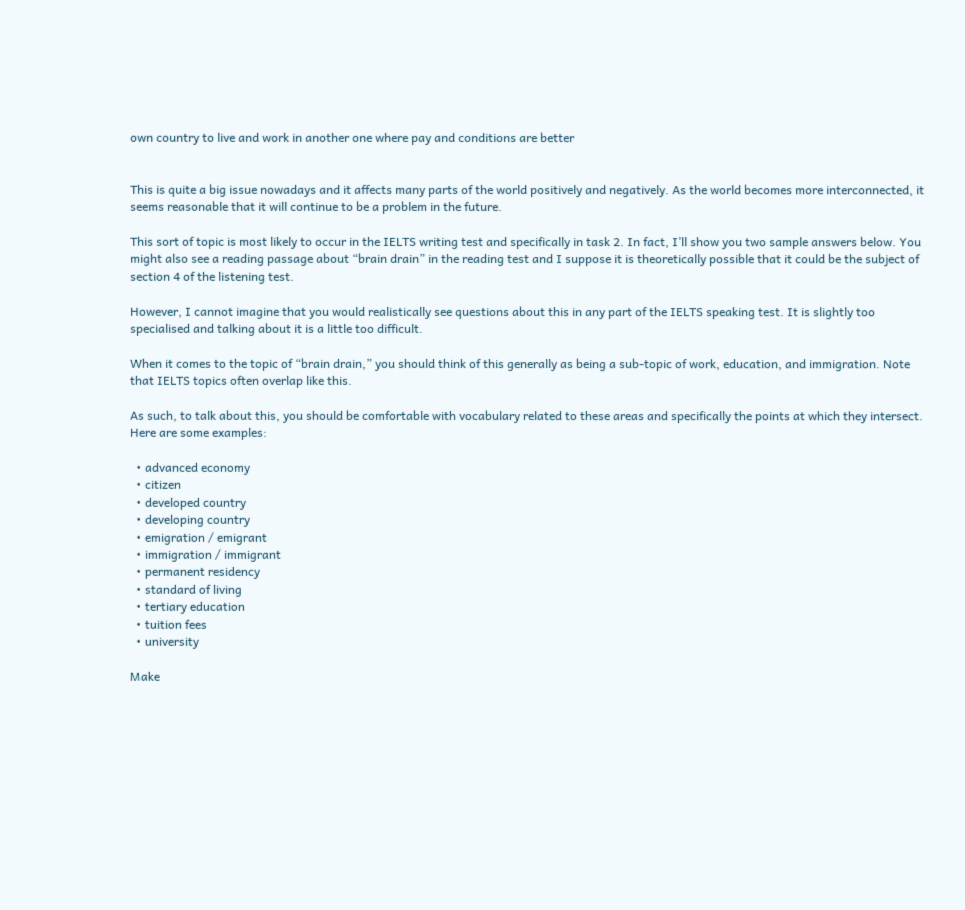own country to live and work in another one where pay and conditions are better


This is quite a big issue nowadays and it affects many parts of the world positively and negatively. As the world becomes more interconnected, it seems reasonable that it will continue to be a problem in the future.

This sort of topic is most likely to occur in the IELTS writing test and specifically in task 2. In fact, I’ll show you two sample answers below. You might also see a reading passage about “brain drain” in the reading test and I suppose it is theoretically possible that it could be the subject of section 4 of the listening test.

However, I cannot imagine that you would realistically see questions about this in any part of the IELTS speaking test. It is slightly too specialised and talking about it is a little too difficult.

When it comes to the topic of “brain drain,” you should think of this generally as being a sub-topic of work, education, and immigration. Note that IELTS topics often overlap like this.

As such, to talk about this, you should be comfortable with vocabulary related to these areas and specifically the points at which they intersect. Here are some examples:

  • advanced economy
  • citizen
  • developed country
  • developing country
  • emigration / emigrant
  • immigration / immigrant
  • permanent residency
  • standard of living
  • tertiary education
  • tuition fees
  • university

Make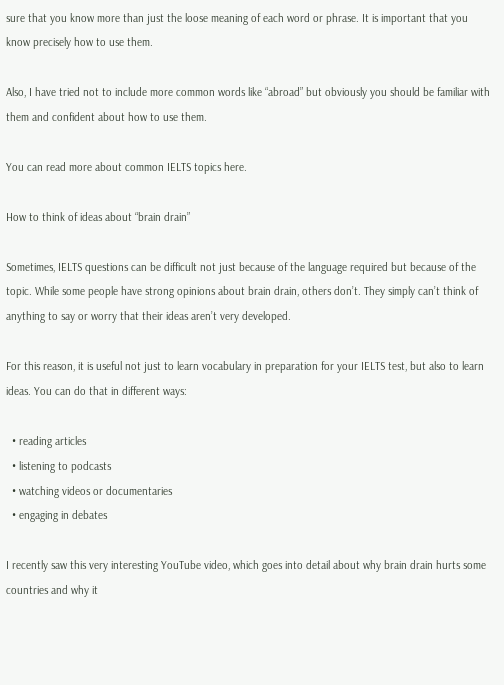sure that you know more than just the loose meaning of each word or phrase. It is important that you know precisely how to use them.

Also, I have tried not to include more common words like “abroad” but obviously you should be familiar with them and confident about how to use them.

You can read more about common IELTS topics here.

How to think of ideas about “brain drain”

Sometimes, IELTS questions can be difficult not just because of the language required but because of the topic. While some people have strong opinions about brain drain, others don’t. They simply can’t think of anything to say or worry that their ideas aren’t very developed.

For this reason, it is useful not just to learn vocabulary in preparation for your IELTS test, but also to learn ideas. You can do that in different ways:

  • reading articles
  • listening to podcasts
  • watching videos or documentaries
  • engaging in debates

I recently saw this very interesting YouTube video, which goes into detail about why brain drain hurts some countries and why it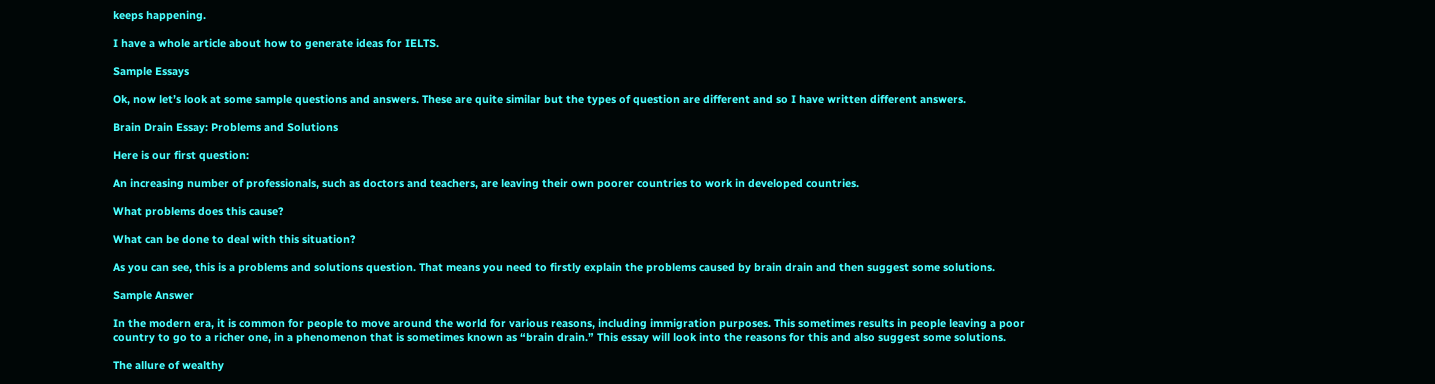keeps happening.

I have a whole article about how to generate ideas for IELTS.

Sample Essays

Ok, now let’s look at some sample questions and answers. These are quite similar but the types of question are different and so I have written different answers.

Brain Drain Essay: Problems and Solutions

Here is our first question:

An increasing number of professionals, such as doctors and teachers, are leaving their own poorer countries to work in developed countries.

What problems does this cause?

What can be done to deal with this situation?

As you can see, this is a problems and solutions question. That means you need to firstly explain the problems caused by brain drain and then suggest some solutions.

Sample Answer

In the modern era, it is common for people to move around the world for various reasons, including immigration purposes. This sometimes results in people leaving a poor country to go to a richer one, in a phenomenon that is sometimes known as “brain drain.” This essay will look into the reasons for this and also suggest some solutions.

The allure of wealthy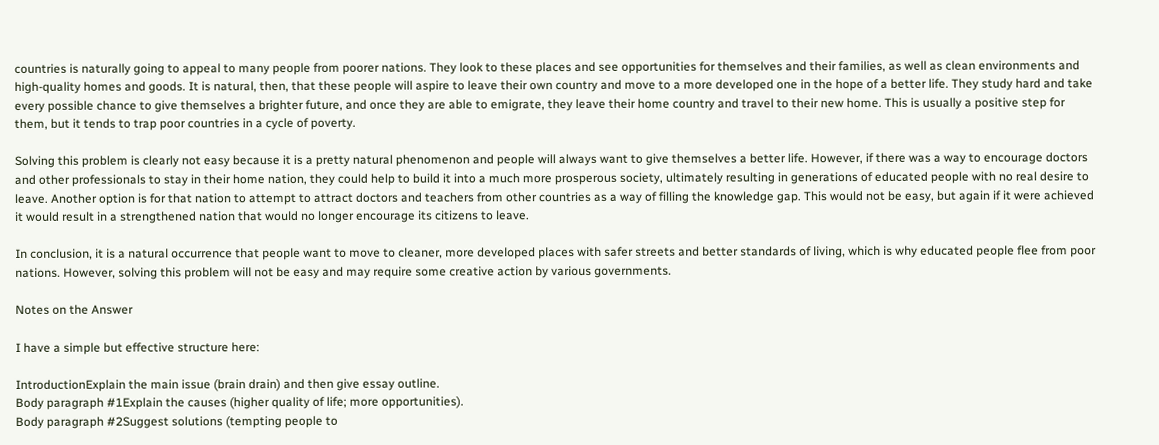countries is naturally going to appeal to many people from poorer nations. They look to these places and see opportunities for themselves and their families, as well as clean environments and high-quality homes and goods. It is natural, then, that these people will aspire to leave their own country and move to a more developed one in the hope of a better life. They study hard and take every possible chance to give themselves a brighter future, and once they are able to emigrate, they leave their home country and travel to their new home. This is usually a positive step for them, but it tends to trap poor countries in a cycle of poverty.

Solving this problem is clearly not easy because it is a pretty natural phenomenon and people will always want to give themselves a better life. However, if there was a way to encourage doctors and other professionals to stay in their home nation, they could help to build it into a much more prosperous society, ultimately resulting in generations of educated people with no real desire to leave. Another option is for that nation to attempt to attract doctors and teachers from other countries as a way of filling the knowledge gap. This would not be easy, but again if it were achieved it would result in a strengthened nation that would no longer encourage its citizens to leave.

In conclusion, it is a natural occurrence that people want to move to cleaner, more developed places with safer streets and better standards of living, which is why educated people flee from poor nations. However, solving this problem will not be easy and may require some creative action by various governments.

Notes on the Answer

I have a simple but effective structure here:

IntroductionExplain the main issue (brain drain) and then give essay outline.
Body paragraph #1Explain the causes (higher quality of life; more opportunities).
Body paragraph #2Suggest solutions (tempting people to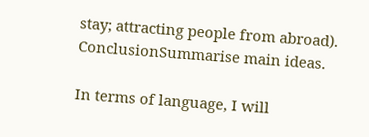stay; attracting people from abroad).
ConclusionSummarise main ideas.

In terms of language, I will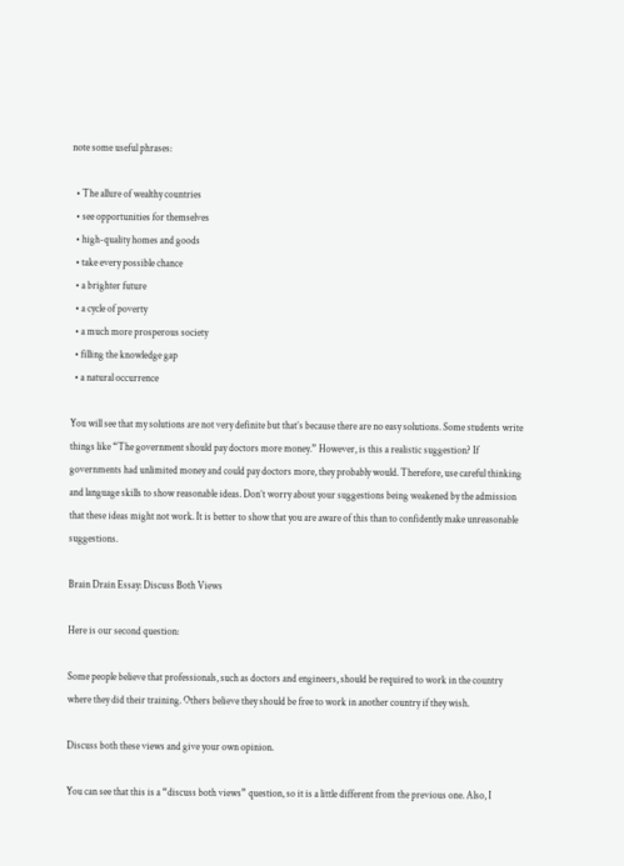note some useful phrases:

  • The allure of wealthy countries
  • see opportunities for themselves
  • high-quality homes and goods
  • take every possible chance
  • a brighter future
  • a cycle of poverty
  • a much more prosperous society
  • filling the knowledge gap
  • a natural occurrence

You will see that my solutions are not very definite but that’s because there are no easy solutions. Some students write things like “The government should pay doctors more money.” However, is this a realistic suggestion? If governments had unlimited money and could pay doctors more, they probably would. Therefore, use careful thinking and language skills to show reasonable ideas. Don’t worry about your suggestions being weakened by the admission that these ideas might not work. It is better to show that you are aware of this than to confidently make unreasonable suggestions.

Brain Drain Essay: Discuss Both Views

Here is our second question:

Some people believe that professionals, such as doctors and engineers, should be required to work in the country where they did their training. Others believe they should be free to work in another country if they wish.

Discuss both these views and give your own opinion.

You can see that this is a “discuss both views” question, so it is a little different from the previous one. Also, I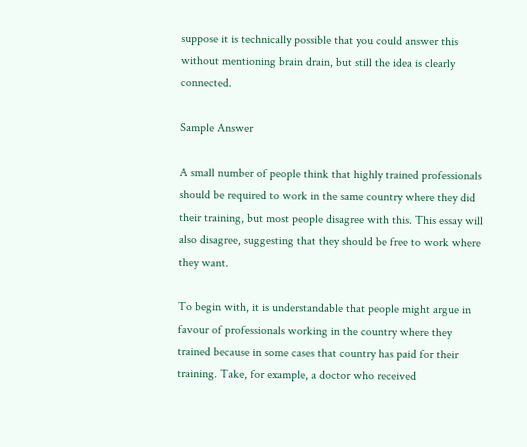suppose it is technically possible that you could answer this without mentioning brain drain, but still the idea is clearly connected.

Sample Answer

A small number of people think that highly trained professionals should be required to work in the same country where they did their training, but most people disagree with this. This essay will also disagree, suggesting that they should be free to work where they want.

To begin with, it is understandable that people might argue in favour of professionals working in the country where they trained because in some cases that country has paid for their training. Take, for example, a doctor who received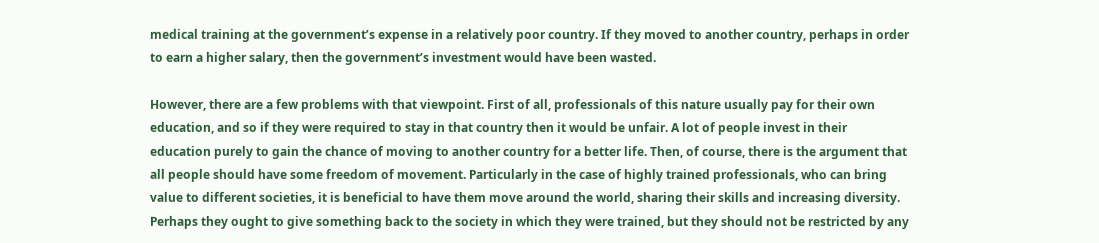medical training at the government’s expense in a relatively poor country. If they moved to another country, perhaps in order to earn a higher salary, then the government’s investment would have been wasted.

However, there are a few problems with that viewpoint. First of all, professionals of this nature usually pay for their own education, and so if they were required to stay in that country then it would be unfair. A lot of people invest in their education purely to gain the chance of moving to another country for a better life. Then, of course, there is the argument that all people should have some freedom of movement. Particularly in the case of highly trained professionals, who can bring value to different societies, it is beneficial to have them move around the world, sharing their skills and increasing diversity. Perhaps they ought to give something back to the society in which they were trained, but they should not be restricted by any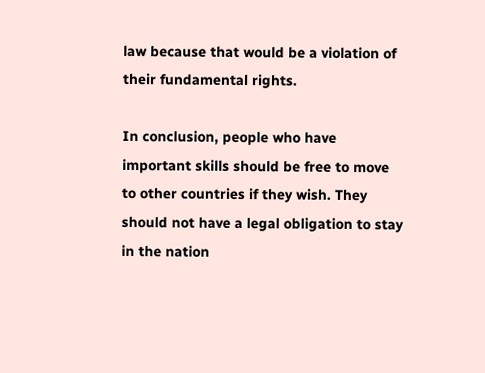law because that would be a violation of their fundamental rights.

In conclusion, people who have important skills should be free to move to other countries if they wish. They should not have a legal obligation to stay in the nation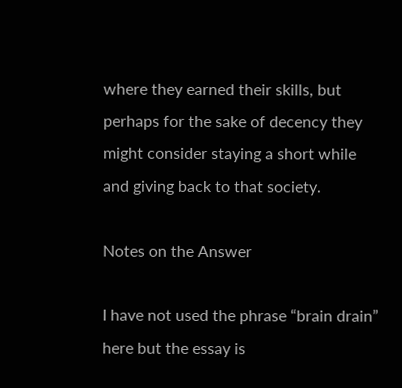where they earned their skills, but perhaps for the sake of decency they might consider staying a short while and giving back to that society.

Notes on the Answer

I have not used the phrase “brain drain” here but the essay is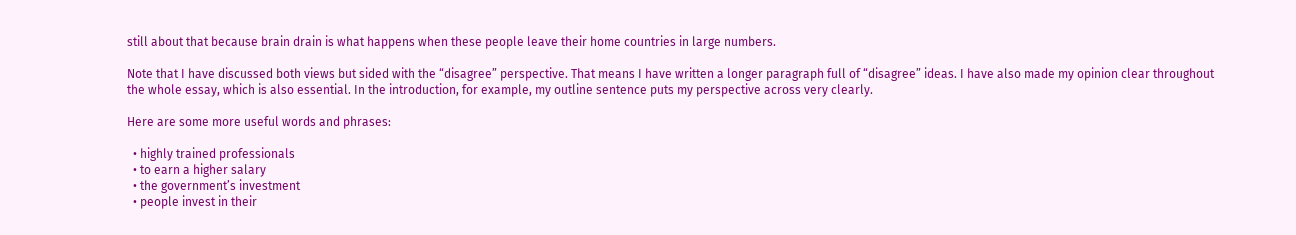still about that because brain drain is what happens when these people leave their home countries in large numbers.

Note that I have discussed both views but sided with the “disagree” perspective. That means I have written a longer paragraph full of “disagree” ideas. I have also made my opinion clear throughout the whole essay, which is also essential. In the introduction, for example, my outline sentence puts my perspective across very clearly.

Here are some more useful words and phrases:

  • highly trained professionals
  • to earn a higher salary
  • the government’s investment
  • people invest in their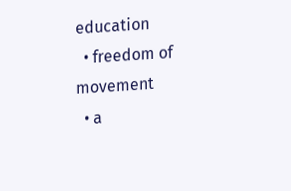education
  • freedom of movement
  • a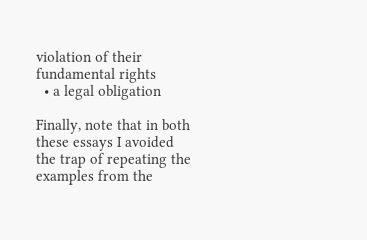violation of their fundamental rights
  • a legal obligation

Finally, note that in both these essays I avoided the trap of repeating the examples from the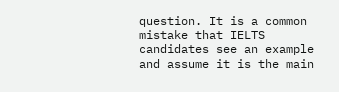question. It is a common mistake that IELTS candidates see an example and assume it is the main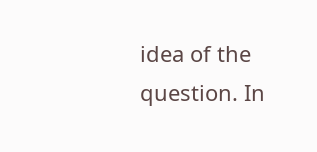idea of the question. In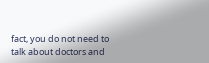fact, you do not need to talk about doctors and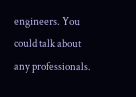engineers. You could talk about any professionals.